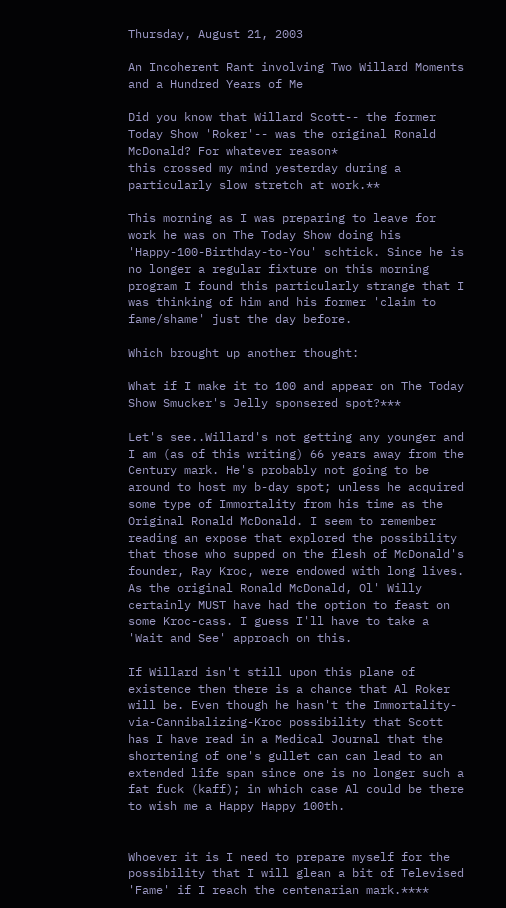Thursday, August 21, 2003

An Incoherent Rant involving Two Willard Moments and a Hundred Years of Me

Did you know that Willard Scott-- the former Today Show 'Roker'-- was the original Ronald McDonald? For whatever reason*
this crossed my mind yesterday during a particularly slow stretch at work.**

This morning as I was preparing to leave for work he was on The Today Show doing his 'Happy-100-Birthday-to-You' schtick. Since he is no longer a regular fixture on this morning program I found this particularly strange that I was thinking of him and his former 'claim to fame/shame' just the day before.

Which brought up another thought:

What if I make it to 100 and appear on The Today Show Smucker's Jelly sponsered spot?***

Let's see..Willard's not getting any younger and I am (as of this writing) 66 years away from the Century mark. He's probably not going to be around to host my b-day spot; unless he acquired some type of Immortality from his time as the Original Ronald McDonald. I seem to remember reading an expose that explored the possibility that those who supped on the flesh of McDonald's founder, Ray Kroc, were endowed with long lives. As the original Ronald McDonald, Ol' Willy certainly MUST have had the option to feast on some Kroc-cass. I guess I'll have to take a 'Wait and See' approach on this.

If Willard isn't still upon this plane of existence then there is a chance that Al Roker will be. Even though he hasn't the Immortality-via-Cannibalizing-Kroc possibility that Scott has I have read in a Medical Journal that the shortening of one's gullet can can lead to an extended life span since one is no longer such a fat fuck (kaff); in which case Al could be there to wish me a Happy Happy 100th.


Whoever it is I need to prepare myself for the possibility that I will glean a bit of Televised 'Fame' if I reach the centenarian mark.****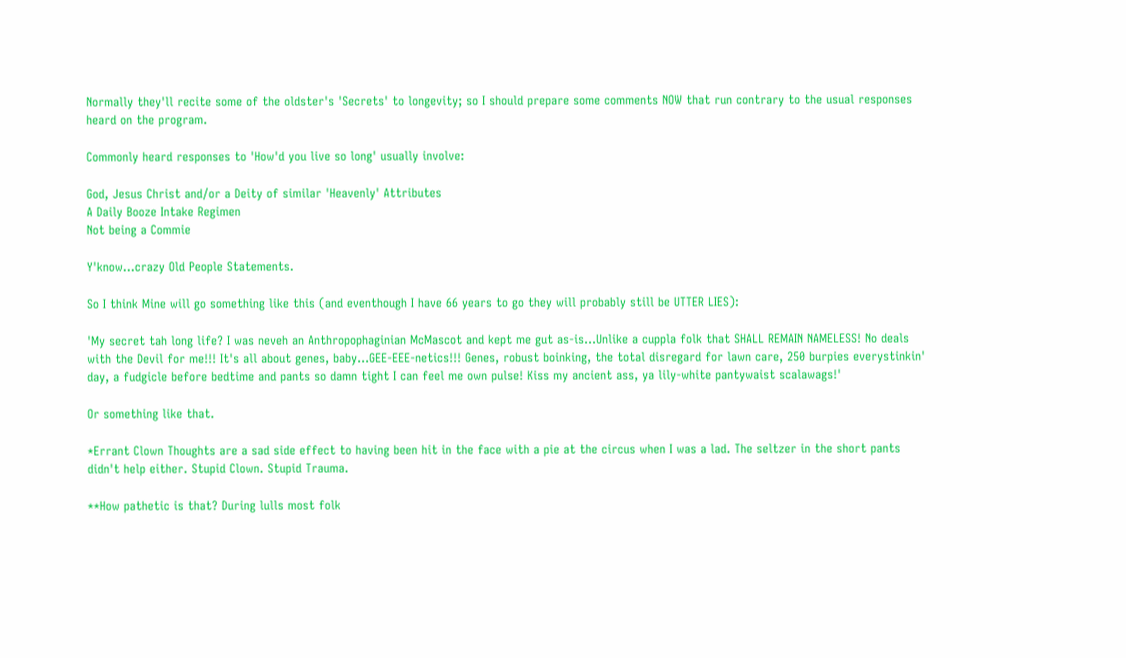Normally they'll recite some of the oldster's 'Secrets' to longevity; so I should prepare some comments NOW that run contrary to the usual responses heard on the program.

Commonly heard responses to 'How'd you live so long' usually involve:

God, Jesus Christ and/or a Deity of similar 'Heavenly' Attributes
A Daily Booze Intake Regimen
Not being a Commie

Y'know...crazy Old People Statements.

So I think Mine will go something like this (and eventhough I have 66 years to go they will probably still be UTTER LIES):

'My secret tah long life? I was neveh an Anthropophaginian McMascot and kept me gut as-is...Unlike a cuppla folk that SHALL REMAIN NAMELESS! No deals with the Devil for me!!! It's all about genes, baby...GEE-EEE-netics!!! Genes, robust boinking, the total disregard for lawn care, 250 burpies everystinkin' day, a fudgicle before bedtime and pants so damn tight I can feel me own pulse! Kiss my ancient ass, ya lily-white pantywaist scalawags!'

Or something like that.

*Errant Clown Thoughts are a sad side effect to having been hit in the face with a pie at the circus when I was a lad. The seltzer in the short pants didn't help either. Stupid Clown. Stupid Trauma.

**How pathetic is that? During lulls most folk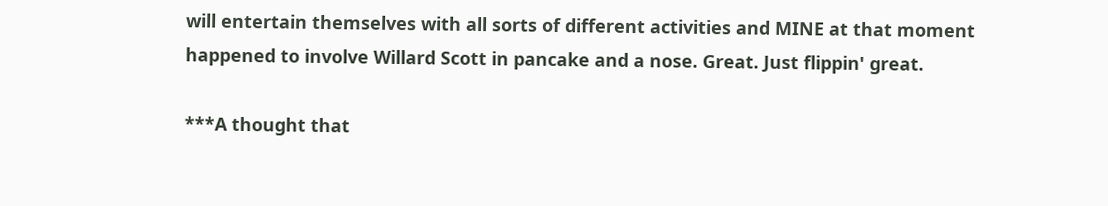will entertain themselves with all sorts of different activities and MINE at that moment happened to involve Willard Scott in pancake and a nose. Great. Just flippin' great.

***A thought that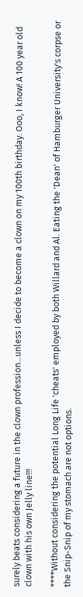surely beats considering a future in the clown profession...unless I decide to become a clown on my 100th birthday. Ooo, I know! A 100 year old clown with his own Jelly line!!!

****Without considering the potential Long Life 'cheats' employed by both Willard and Al. Eating the 'Dean' of Hamburger University's corpse or the Snip-Snip of my stomach are not options.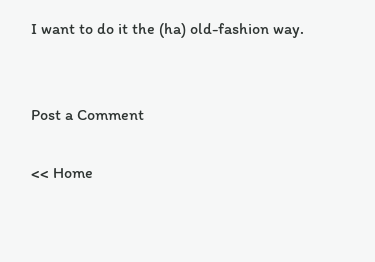I want to do it the (ha) old-fashion way.


Post a Comment

<< Home